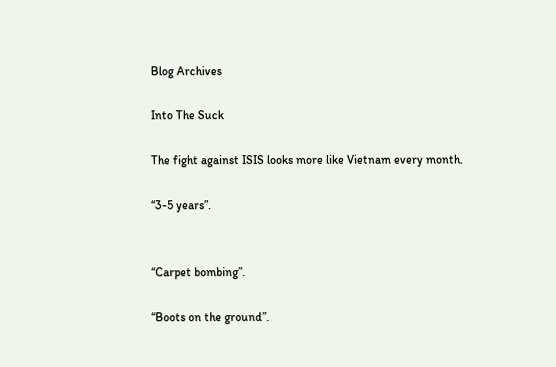Blog Archives

Into The Suck

The fight against ISIS looks more like Vietnam every month.

“3-5 years”.


“Carpet bombing”.

“Boots on the ground”.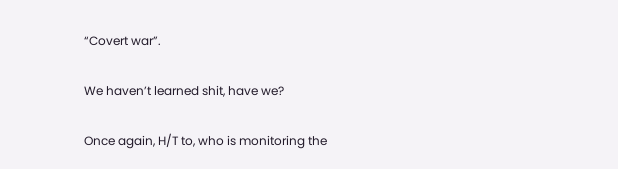“Covert war”.

We haven’t learned shit, have we?

Once again, H/T to, who is monitoring the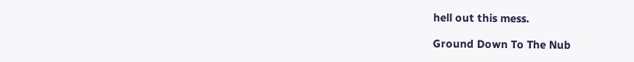hell out this mess.

Ground Down To The Nub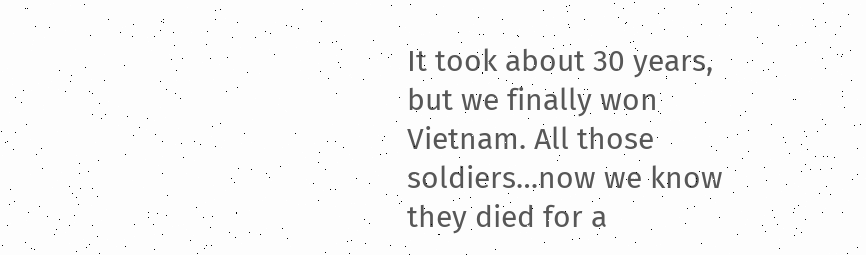It took about 30 years, but we finally won Vietnam. All those soldiers…now we know they died for a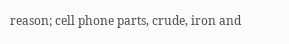reason; cell phone parts, crude, iron and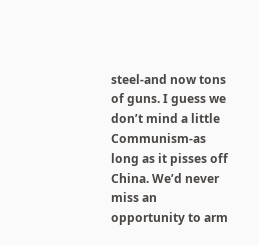steel-and now tons of guns. I guess we don’t mind a little Communism-as long as it pisses off China. We’d never miss an opportunity to arm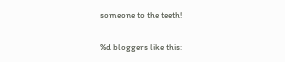someone to the teeth!

%d bloggers like this: